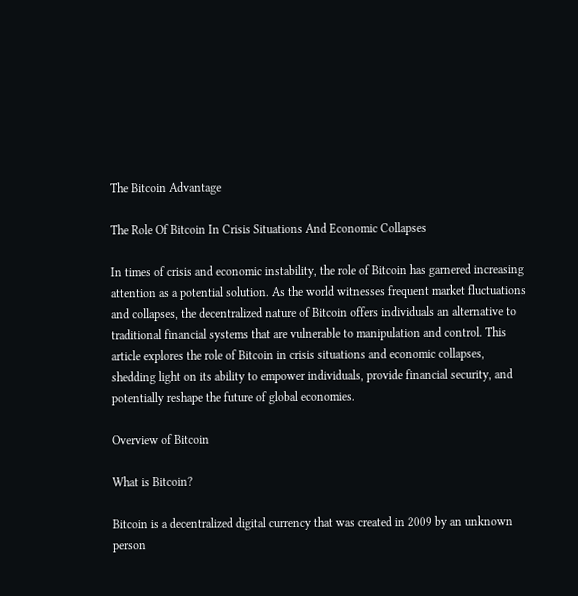The Bitcoin Advantage

The Role Of Bitcoin In Crisis Situations And Economic Collapses

In times of crisis and economic instability, the role of Bitcoin has garnered increasing attention as a potential solution. As the world witnesses frequent market fluctuations and collapses, the decentralized nature of Bitcoin offers individuals an alternative to traditional financial systems that are vulnerable to manipulation and control. This article explores the role of Bitcoin in crisis situations and economic collapses, shedding light on its ability to empower individuals, provide financial security, and potentially reshape the future of global economies.

Overview of Bitcoin

What is Bitcoin?

Bitcoin is a decentralized digital currency that was created in 2009 by an unknown person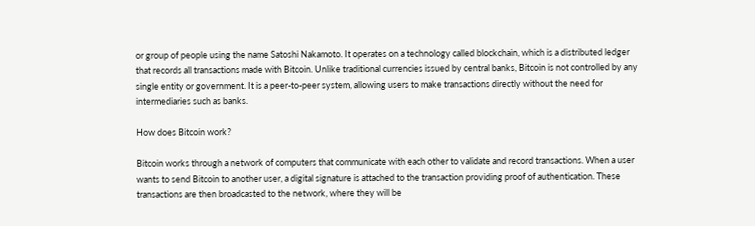or group of people using the name Satoshi Nakamoto. It operates on a technology called blockchain, which is a distributed ledger that records all transactions made with Bitcoin. Unlike traditional currencies issued by central banks, Bitcoin is not controlled by any single entity or government. It is a peer-to-peer system, allowing users to make transactions directly without the need for intermediaries such as banks.

How does Bitcoin work?

Bitcoin works through a network of computers that communicate with each other to validate and record transactions. When a user wants to send Bitcoin to another user, a digital signature is attached to the transaction providing proof of authentication. These transactions are then broadcasted to the network, where they will be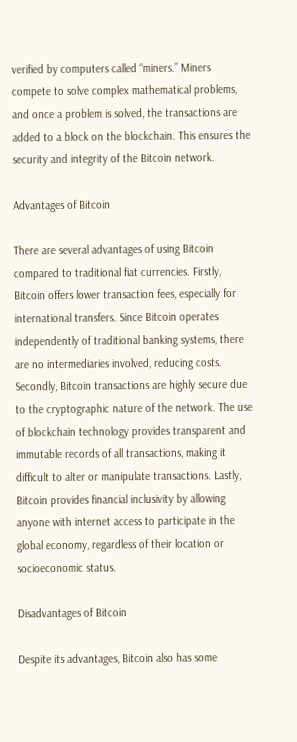verified by computers called “miners.” Miners compete to solve complex mathematical problems, and once a problem is solved, the transactions are added to a block on the blockchain. This ensures the security and integrity of the Bitcoin network.

Advantages of Bitcoin

There are several advantages of using Bitcoin compared to traditional fiat currencies. Firstly, Bitcoin offers lower transaction fees, especially for international transfers. Since Bitcoin operates independently of traditional banking systems, there are no intermediaries involved, reducing costs. Secondly, Bitcoin transactions are highly secure due to the cryptographic nature of the network. The use of blockchain technology provides transparent and immutable records of all transactions, making it difficult to alter or manipulate transactions. Lastly, Bitcoin provides financial inclusivity by allowing anyone with internet access to participate in the global economy, regardless of their location or socioeconomic status.

Disadvantages of Bitcoin

Despite its advantages, Bitcoin also has some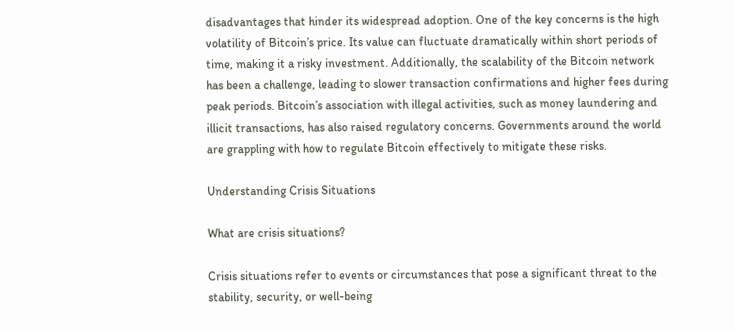disadvantages that hinder its widespread adoption. One of the key concerns is the high volatility of Bitcoin’s price. Its value can fluctuate dramatically within short periods of time, making it a risky investment. Additionally, the scalability of the Bitcoin network has been a challenge, leading to slower transaction confirmations and higher fees during peak periods. Bitcoin’s association with illegal activities, such as money laundering and illicit transactions, has also raised regulatory concerns. Governments around the world are grappling with how to regulate Bitcoin effectively to mitigate these risks.

Understanding Crisis Situations

What are crisis situations?

Crisis situations refer to events or circumstances that pose a significant threat to the stability, security, or well-being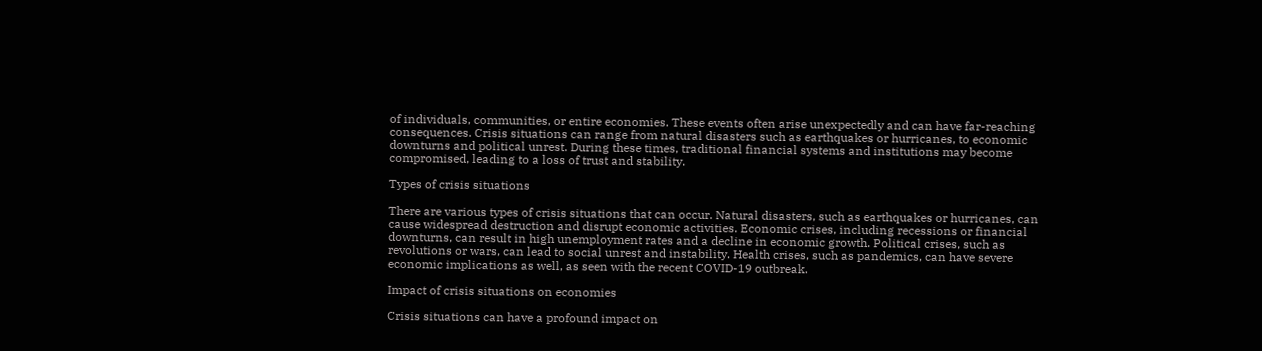of individuals, communities, or entire economies. These events often arise unexpectedly and can have far-reaching consequences. Crisis situations can range from natural disasters such as earthquakes or hurricanes, to economic downturns and political unrest. During these times, traditional financial systems and institutions may become compromised, leading to a loss of trust and stability.

Types of crisis situations

There are various types of crisis situations that can occur. Natural disasters, such as earthquakes or hurricanes, can cause widespread destruction and disrupt economic activities. Economic crises, including recessions or financial downturns, can result in high unemployment rates and a decline in economic growth. Political crises, such as revolutions or wars, can lead to social unrest and instability. Health crises, such as pandemics, can have severe economic implications as well, as seen with the recent COVID-19 outbreak.

Impact of crisis situations on economies

Crisis situations can have a profound impact on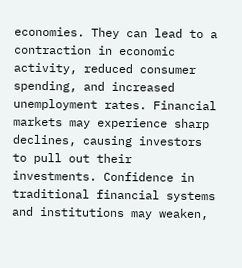economies. They can lead to a contraction in economic activity, reduced consumer spending, and increased unemployment rates. Financial markets may experience sharp declines, causing investors to pull out their investments. Confidence in traditional financial systems and institutions may weaken,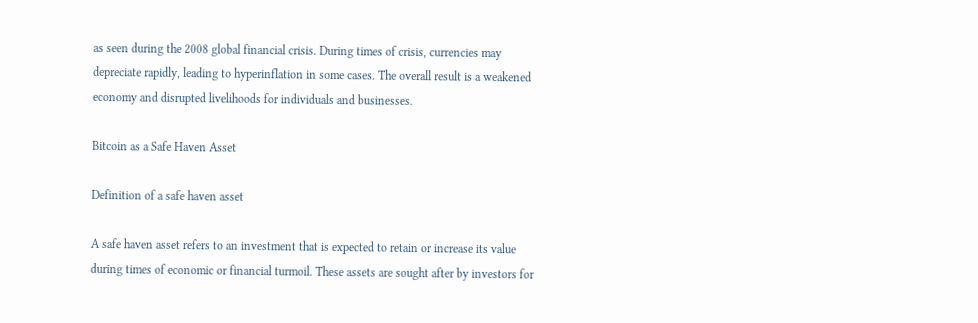as seen during the 2008 global financial crisis. During times of crisis, currencies may depreciate rapidly, leading to hyperinflation in some cases. The overall result is a weakened economy and disrupted livelihoods for individuals and businesses.

Bitcoin as a Safe Haven Asset

Definition of a safe haven asset

A safe haven asset refers to an investment that is expected to retain or increase its value during times of economic or financial turmoil. These assets are sought after by investors for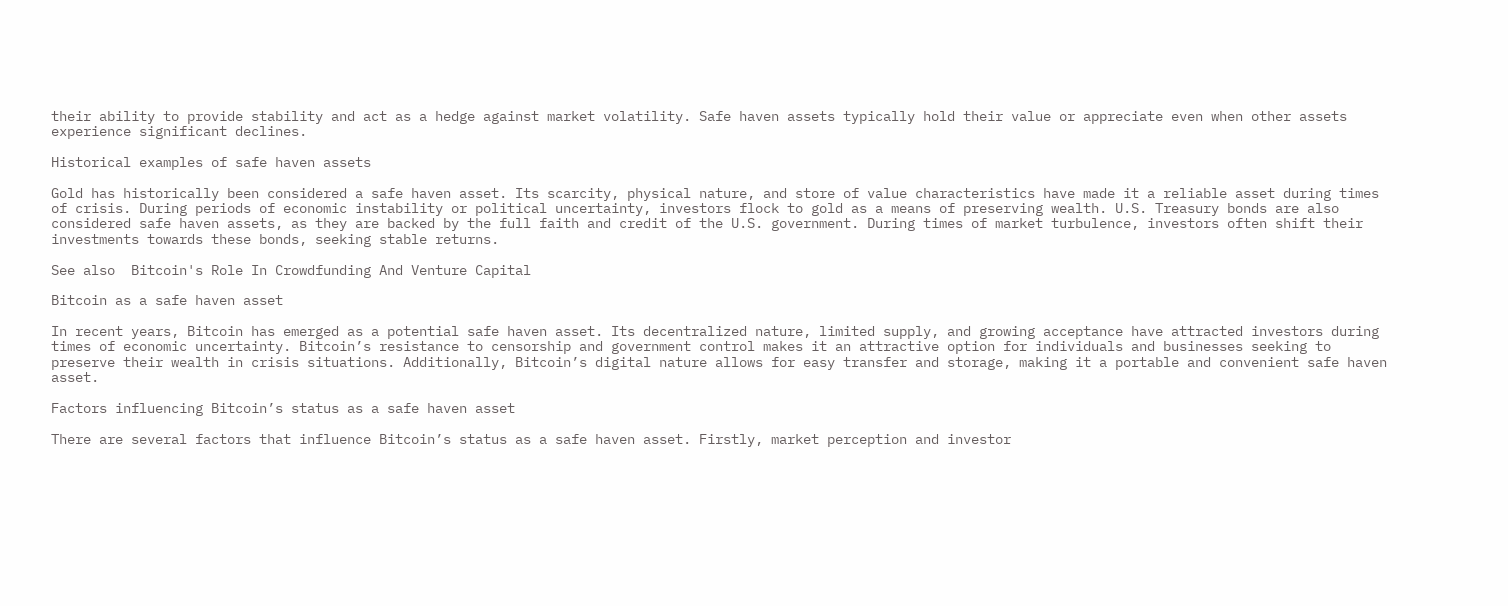their ability to provide stability and act as a hedge against market volatility. Safe haven assets typically hold their value or appreciate even when other assets experience significant declines.

Historical examples of safe haven assets

Gold has historically been considered a safe haven asset. Its scarcity, physical nature, and store of value characteristics have made it a reliable asset during times of crisis. During periods of economic instability or political uncertainty, investors flock to gold as a means of preserving wealth. U.S. Treasury bonds are also considered safe haven assets, as they are backed by the full faith and credit of the U.S. government. During times of market turbulence, investors often shift their investments towards these bonds, seeking stable returns.

See also  Bitcoin's Role In Crowdfunding And Venture Capital

Bitcoin as a safe haven asset

In recent years, Bitcoin has emerged as a potential safe haven asset. Its decentralized nature, limited supply, and growing acceptance have attracted investors during times of economic uncertainty. Bitcoin’s resistance to censorship and government control makes it an attractive option for individuals and businesses seeking to preserve their wealth in crisis situations. Additionally, Bitcoin’s digital nature allows for easy transfer and storage, making it a portable and convenient safe haven asset.

Factors influencing Bitcoin’s status as a safe haven asset

There are several factors that influence Bitcoin’s status as a safe haven asset. Firstly, market perception and investor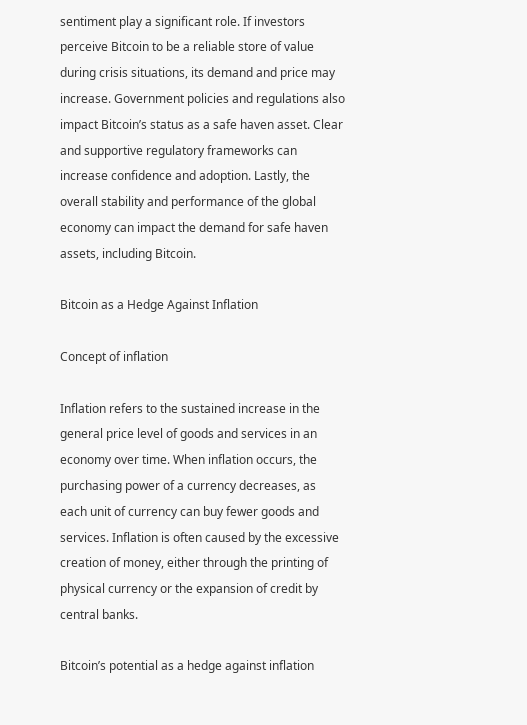sentiment play a significant role. If investors perceive Bitcoin to be a reliable store of value during crisis situations, its demand and price may increase. Government policies and regulations also impact Bitcoin’s status as a safe haven asset. Clear and supportive regulatory frameworks can increase confidence and adoption. Lastly, the overall stability and performance of the global economy can impact the demand for safe haven assets, including Bitcoin.

Bitcoin as a Hedge Against Inflation

Concept of inflation

Inflation refers to the sustained increase in the general price level of goods and services in an economy over time. When inflation occurs, the purchasing power of a currency decreases, as each unit of currency can buy fewer goods and services. Inflation is often caused by the excessive creation of money, either through the printing of physical currency or the expansion of credit by central banks.

Bitcoin’s potential as a hedge against inflation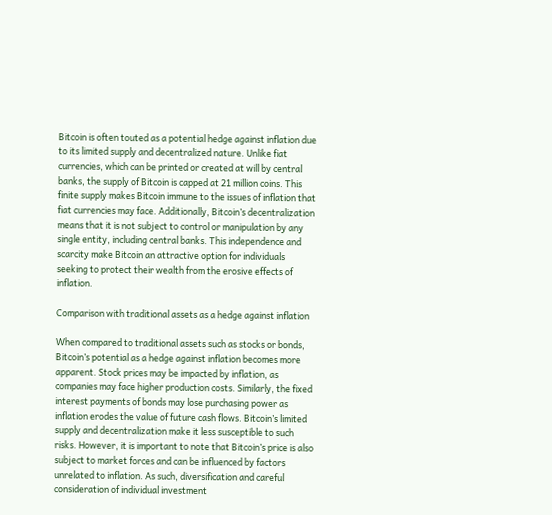Bitcoin is often touted as a potential hedge against inflation due to its limited supply and decentralized nature. Unlike fiat currencies, which can be printed or created at will by central banks, the supply of Bitcoin is capped at 21 million coins. This finite supply makes Bitcoin immune to the issues of inflation that fiat currencies may face. Additionally, Bitcoin’s decentralization means that it is not subject to control or manipulation by any single entity, including central banks. This independence and scarcity make Bitcoin an attractive option for individuals seeking to protect their wealth from the erosive effects of inflation.

Comparison with traditional assets as a hedge against inflation

When compared to traditional assets such as stocks or bonds, Bitcoin’s potential as a hedge against inflation becomes more apparent. Stock prices may be impacted by inflation, as companies may face higher production costs. Similarly, the fixed interest payments of bonds may lose purchasing power as inflation erodes the value of future cash flows. Bitcoin’s limited supply and decentralization make it less susceptible to such risks. However, it is important to note that Bitcoin’s price is also subject to market forces and can be influenced by factors unrelated to inflation. As such, diversification and careful consideration of individual investment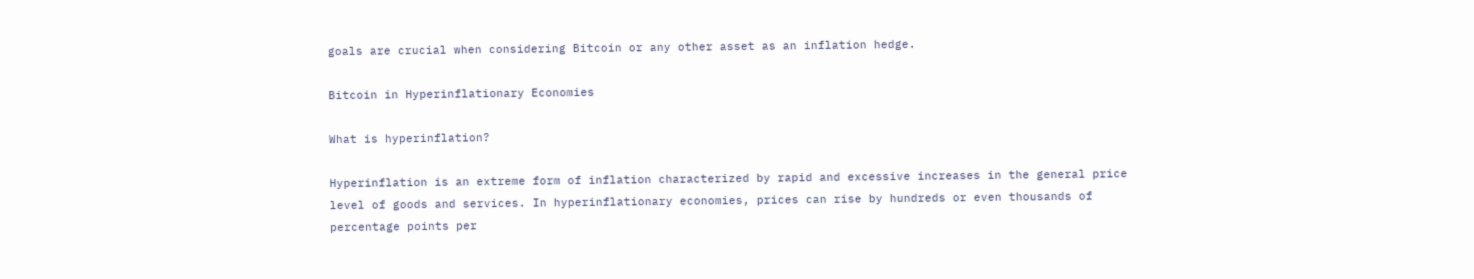goals are crucial when considering Bitcoin or any other asset as an inflation hedge.

Bitcoin in Hyperinflationary Economies

What is hyperinflation?

Hyperinflation is an extreme form of inflation characterized by rapid and excessive increases in the general price level of goods and services. In hyperinflationary economies, prices can rise by hundreds or even thousands of percentage points per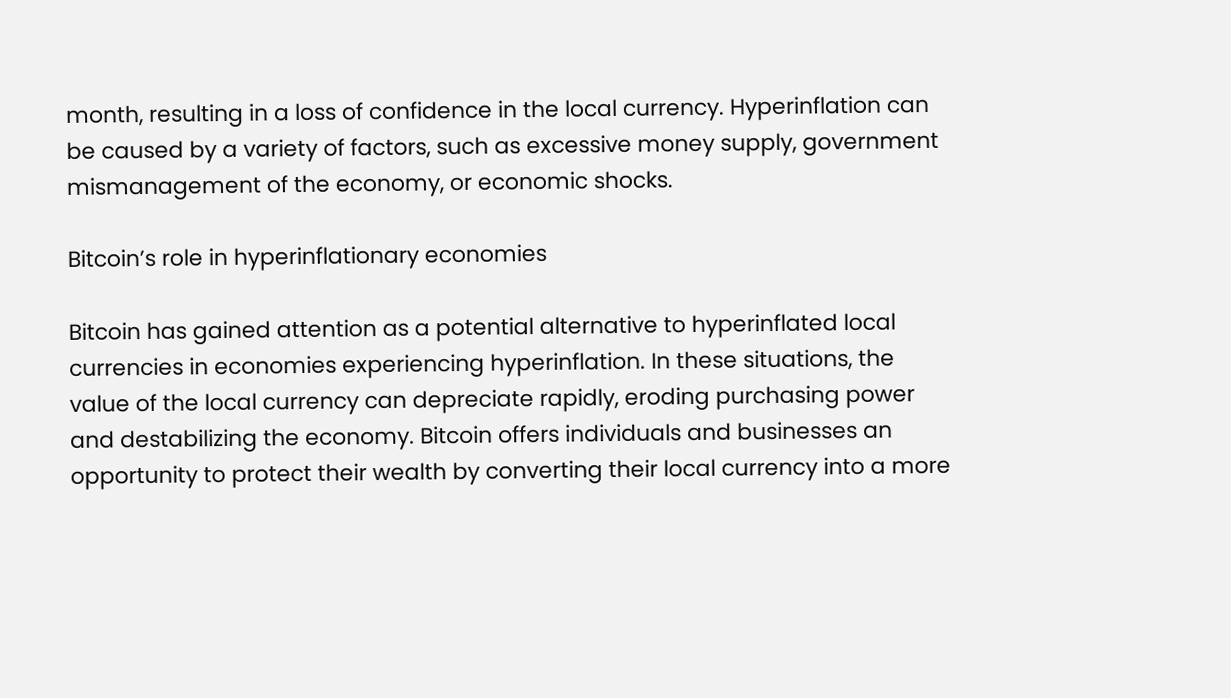month, resulting in a loss of confidence in the local currency. Hyperinflation can be caused by a variety of factors, such as excessive money supply, government mismanagement of the economy, or economic shocks.

Bitcoin’s role in hyperinflationary economies

Bitcoin has gained attention as a potential alternative to hyperinflated local currencies in economies experiencing hyperinflation. In these situations, the value of the local currency can depreciate rapidly, eroding purchasing power and destabilizing the economy. Bitcoin offers individuals and businesses an opportunity to protect their wealth by converting their local currency into a more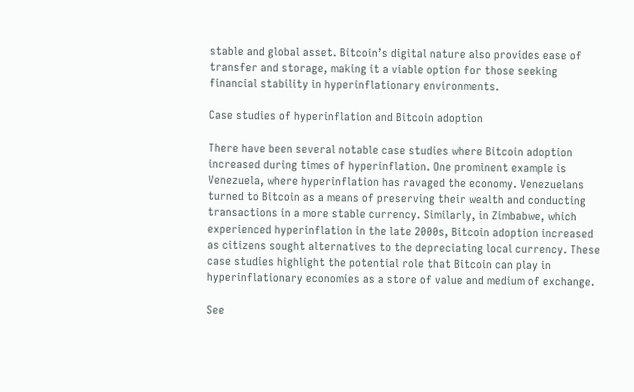stable and global asset. Bitcoin’s digital nature also provides ease of transfer and storage, making it a viable option for those seeking financial stability in hyperinflationary environments.

Case studies of hyperinflation and Bitcoin adoption

There have been several notable case studies where Bitcoin adoption increased during times of hyperinflation. One prominent example is Venezuela, where hyperinflation has ravaged the economy. Venezuelans turned to Bitcoin as a means of preserving their wealth and conducting transactions in a more stable currency. Similarly, in Zimbabwe, which experienced hyperinflation in the late 2000s, Bitcoin adoption increased as citizens sought alternatives to the depreciating local currency. These case studies highlight the potential role that Bitcoin can play in hyperinflationary economies as a store of value and medium of exchange.

See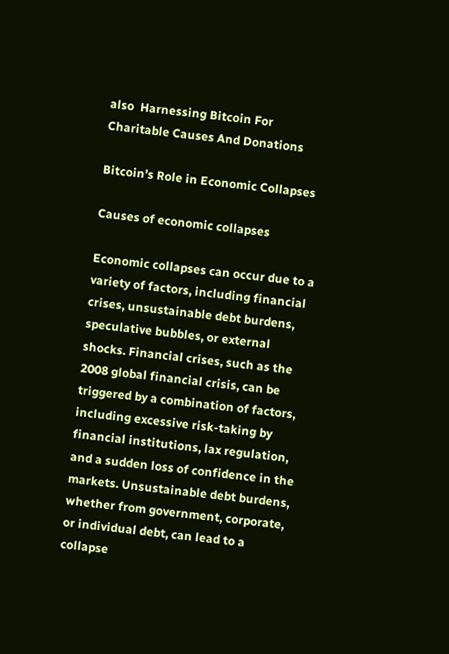also  Harnessing Bitcoin For Charitable Causes And Donations

Bitcoin’s Role in Economic Collapses

Causes of economic collapses

Economic collapses can occur due to a variety of factors, including financial crises, unsustainable debt burdens, speculative bubbles, or external shocks. Financial crises, such as the 2008 global financial crisis, can be triggered by a combination of factors, including excessive risk-taking by financial institutions, lax regulation, and a sudden loss of confidence in the markets. Unsustainable debt burdens, whether from government, corporate, or individual debt, can lead to a collapse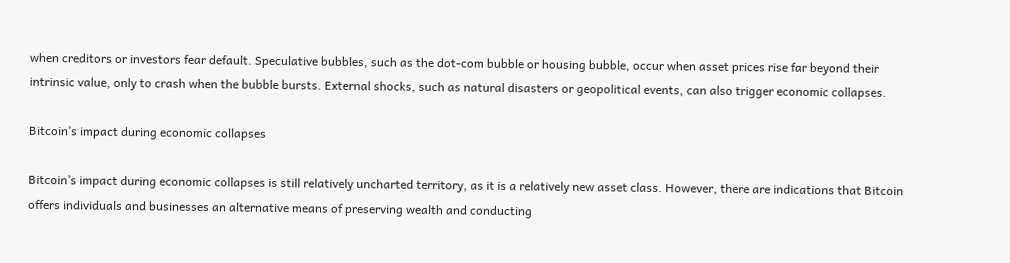when creditors or investors fear default. Speculative bubbles, such as the dot-com bubble or housing bubble, occur when asset prices rise far beyond their intrinsic value, only to crash when the bubble bursts. External shocks, such as natural disasters or geopolitical events, can also trigger economic collapses.

Bitcoin’s impact during economic collapses

Bitcoin’s impact during economic collapses is still relatively uncharted territory, as it is a relatively new asset class. However, there are indications that Bitcoin offers individuals and businesses an alternative means of preserving wealth and conducting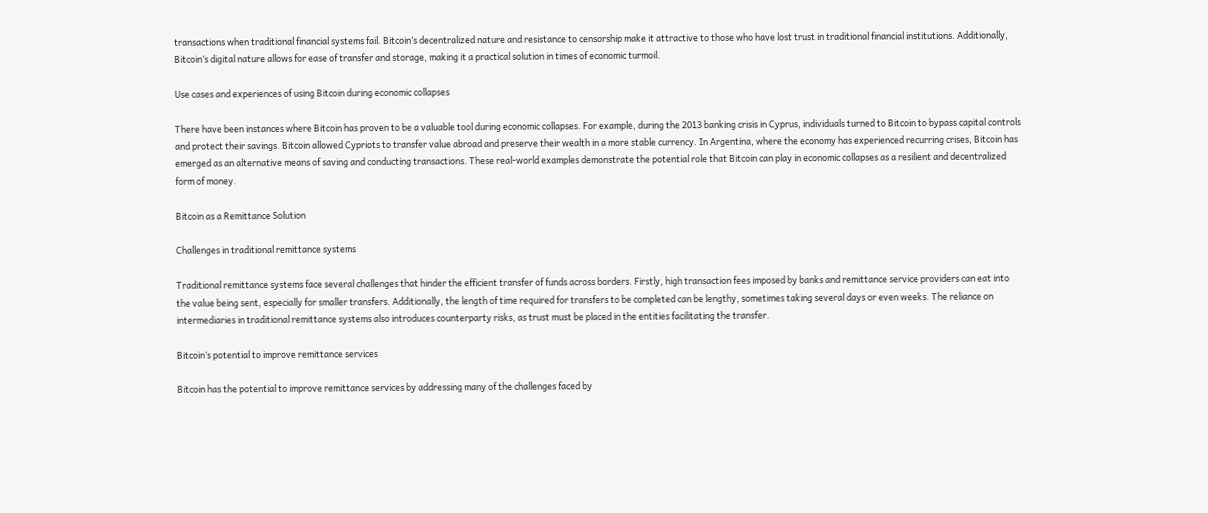transactions when traditional financial systems fail. Bitcoin’s decentralized nature and resistance to censorship make it attractive to those who have lost trust in traditional financial institutions. Additionally, Bitcoin’s digital nature allows for ease of transfer and storage, making it a practical solution in times of economic turmoil.

Use cases and experiences of using Bitcoin during economic collapses

There have been instances where Bitcoin has proven to be a valuable tool during economic collapses. For example, during the 2013 banking crisis in Cyprus, individuals turned to Bitcoin to bypass capital controls and protect their savings. Bitcoin allowed Cypriots to transfer value abroad and preserve their wealth in a more stable currency. In Argentina, where the economy has experienced recurring crises, Bitcoin has emerged as an alternative means of saving and conducting transactions. These real-world examples demonstrate the potential role that Bitcoin can play in economic collapses as a resilient and decentralized form of money.

Bitcoin as a Remittance Solution

Challenges in traditional remittance systems

Traditional remittance systems face several challenges that hinder the efficient transfer of funds across borders. Firstly, high transaction fees imposed by banks and remittance service providers can eat into the value being sent, especially for smaller transfers. Additionally, the length of time required for transfers to be completed can be lengthy, sometimes taking several days or even weeks. The reliance on intermediaries in traditional remittance systems also introduces counterparty risks, as trust must be placed in the entities facilitating the transfer.

Bitcoin’s potential to improve remittance services

Bitcoin has the potential to improve remittance services by addressing many of the challenges faced by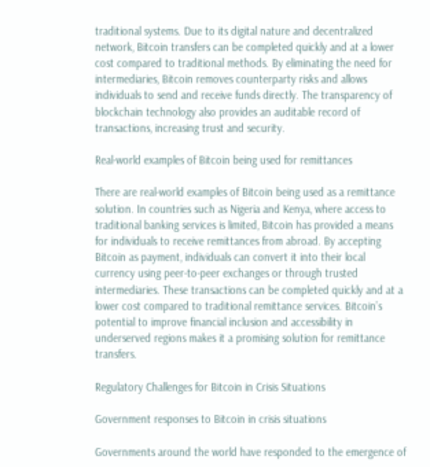traditional systems. Due to its digital nature and decentralized network, Bitcoin transfers can be completed quickly and at a lower cost compared to traditional methods. By eliminating the need for intermediaries, Bitcoin removes counterparty risks and allows individuals to send and receive funds directly. The transparency of blockchain technology also provides an auditable record of transactions, increasing trust and security.

Real-world examples of Bitcoin being used for remittances

There are real-world examples of Bitcoin being used as a remittance solution. In countries such as Nigeria and Kenya, where access to traditional banking services is limited, Bitcoin has provided a means for individuals to receive remittances from abroad. By accepting Bitcoin as payment, individuals can convert it into their local currency using peer-to-peer exchanges or through trusted intermediaries. These transactions can be completed quickly and at a lower cost compared to traditional remittance services. Bitcoin’s potential to improve financial inclusion and accessibility in underserved regions makes it a promising solution for remittance transfers.

Regulatory Challenges for Bitcoin in Crisis Situations

Government responses to Bitcoin in crisis situations

Governments around the world have responded to the emergence of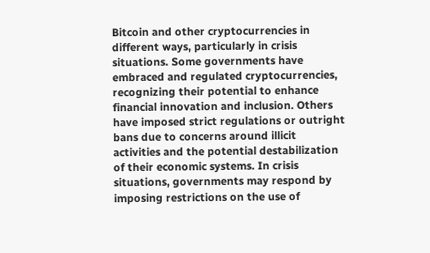Bitcoin and other cryptocurrencies in different ways, particularly in crisis situations. Some governments have embraced and regulated cryptocurrencies, recognizing their potential to enhance financial innovation and inclusion. Others have imposed strict regulations or outright bans due to concerns around illicit activities and the potential destabilization of their economic systems. In crisis situations, governments may respond by imposing restrictions on the use of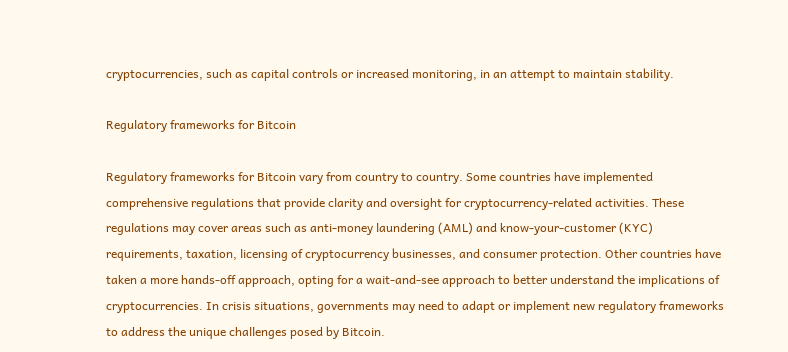cryptocurrencies, such as capital controls or increased monitoring, in an attempt to maintain stability.

Regulatory frameworks for Bitcoin

Regulatory frameworks for Bitcoin vary from country to country. Some countries have implemented comprehensive regulations that provide clarity and oversight for cryptocurrency-related activities. These regulations may cover areas such as anti-money laundering (AML) and know-your-customer (KYC) requirements, taxation, licensing of cryptocurrency businesses, and consumer protection. Other countries have taken a more hands-off approach, opting for a wait-and-see approach to better understand the implications of cryptocurrencies. In crisis situations, governments may need to adapt or implement new regulatory frameworks to address the unique challenges posed by Bitcoin.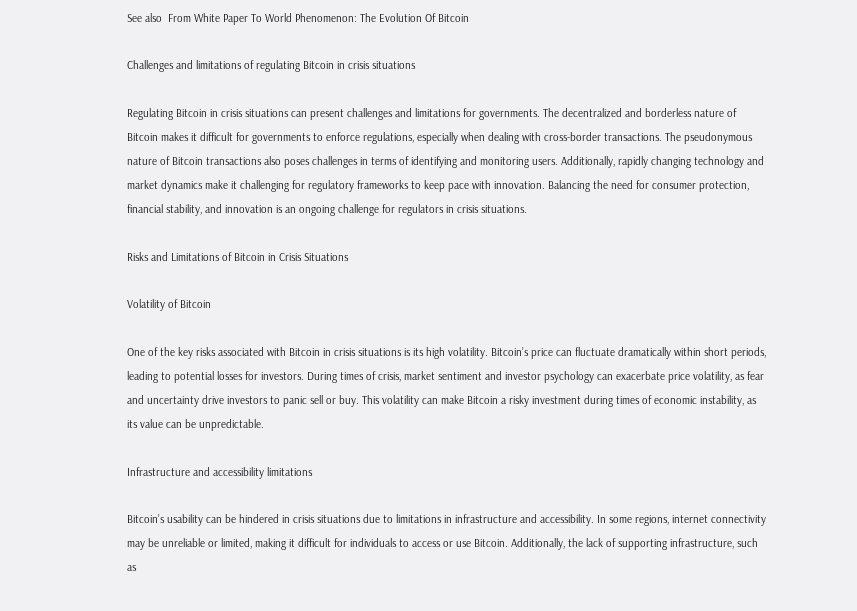See also  From White Paper To World Phenomenon: The Evolution Of Bitcoin

Challenges and limitations of regulating Bitcoin in crisis situations

Regulating Bitcoin in crisis situations can present challenges and limitations for governments. The decentralized and borderless nature of Bitcoin makes it difficult for governments to enforce regulations, especially when dealing with cross-border transactions. The pseudonymous nature of Bitcoin transactions also poses challenges in terms of identifying and monitoring users. Additionally, rapidly changing technology and market dynamics make it challenging for regulatory frameworks to keep pace with innovation. Balancing the need for consumer protection, financial stability, and innovation is an ongoing challenge for regulators in crisis situations.

Risks and Limitations of Bitcoin in Crisis Situations

Volatility of Bitcoin

One of the key risks associated with Bitcoin in crisis situations is its high volatility. Bitcoin’s price can fluctuate dramatically within short periods, leading to potential losses for investors. During times of crisis, market sentiment and investor psychology can exacerbate price volatility, as fear and uncertainty drive investors to panic sell or buy. This volatility can make Bitcoin a risky investment during times of economic instability, as its value can be unpredictable.

Infrastructure and accessibility limitations

Bitcoin’s usability can be hindered in crisis situations due to limitations in infrastructure and accessibility. In some regions, internet connectivity may be unreliable or limited, making it difficult for individuals to access or use Bitcoin. Additionally, the lack of supporting infrastructure, such as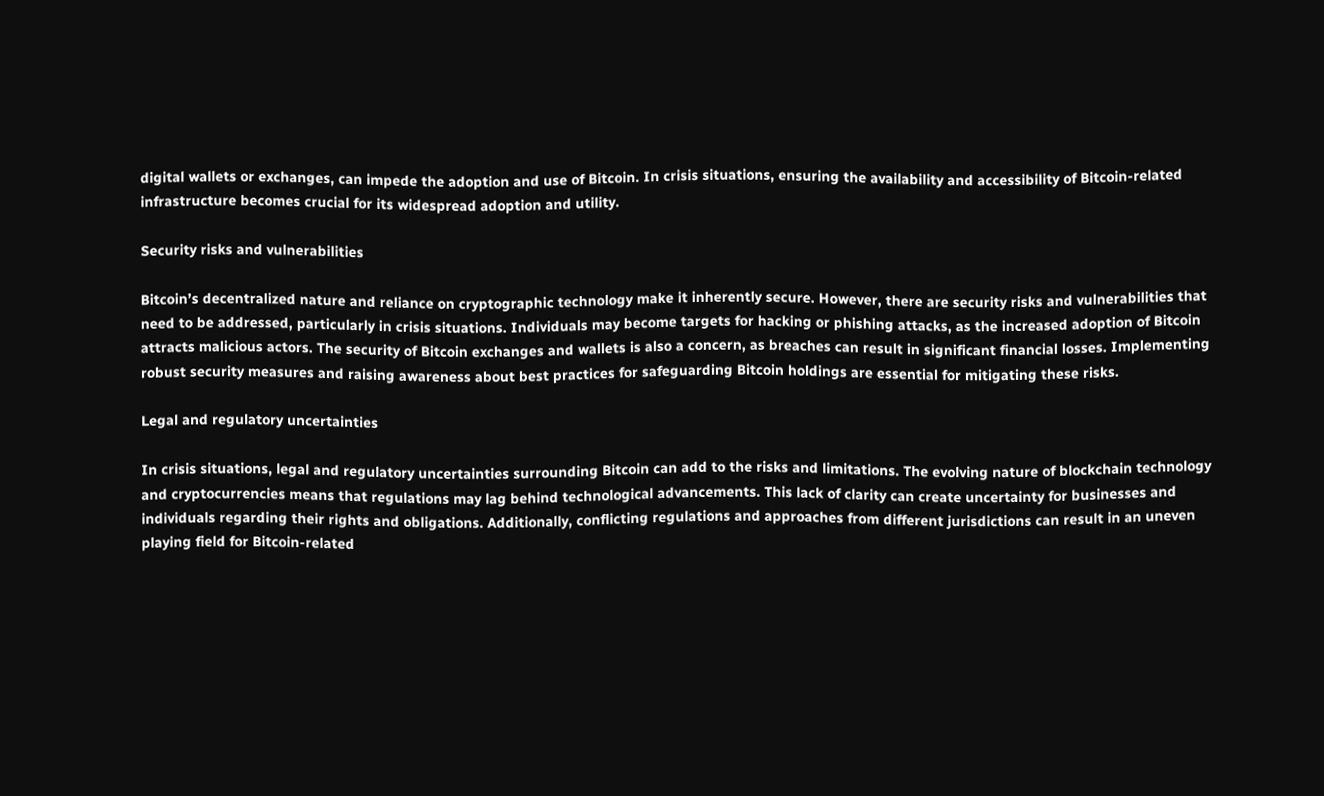digital wallets or exchanges, can impede the adoption and use of Bitcoin. In crisis situations, ensuring the availability and accessibility of Bitcoin-related infrastructure becomes crucial for its widespread adoption and utility.

Security risks and vulnerabilities

Bitcoin’s decentralized nature and reliance on cryptographic technology make it inherently secure. However, there are security risks and vulnerabilities that need to be addressed, particularly in crisis situations. Individuals may become targets for hacking or phishing attacks, as the increased adoption of Bitcoin attracts malicious actors. The security of Bitcoin exchanges and wallets is also a concern, as breaches can result in significant financial losses. Implementing robust security measures and raising awareness about best practices for safeguarding Bitcoin holdings are essential for mitigating these risks.

Legal and regulatory uncertainties

In crisis situations, legal and regulatory uncertainties surrounding Bitcoin can add to the risks and limitations. The evolving nature of blockchain technology and cryptocurrencies means that regulations may lag behind technological advancements. This lack of clarity can create uncertainty for businesses and individuals regarding their rights and obligations. Additionally, conflicting regulations and approaches from different jurisdictions can result in an uneven playing field for Bitcoin-related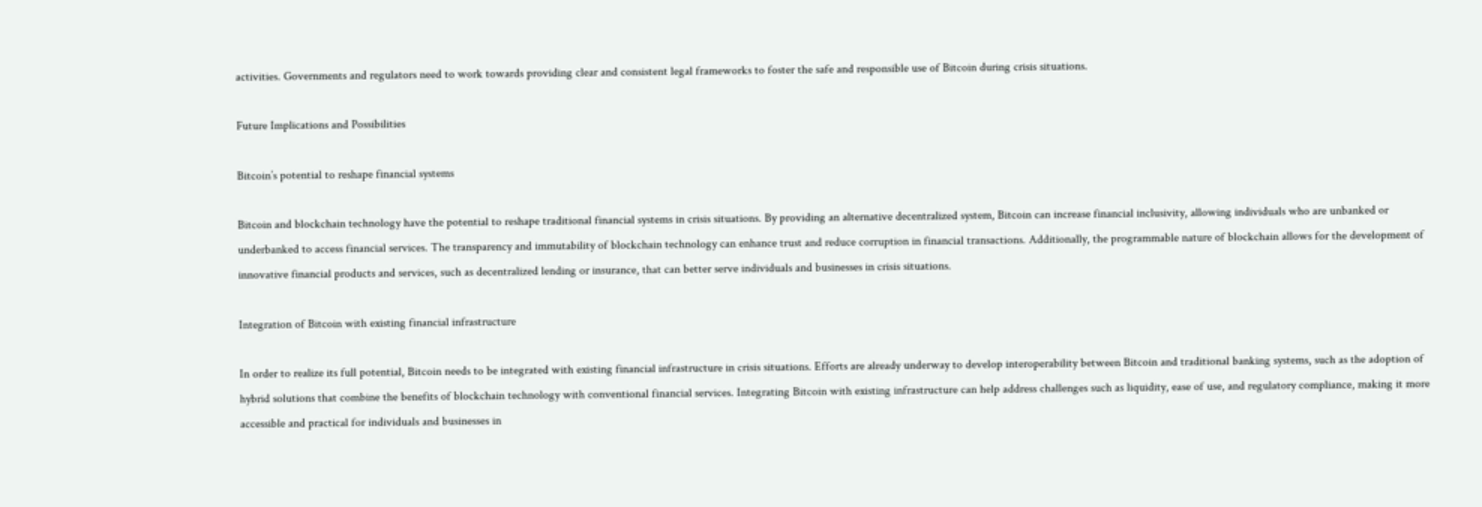activities. Governments and regulators need to work towards providing clear and consistent legal frameworks to foster the safe and responsible use of Bitcoin during crisis situations.

Future Implications and Possibilities

Bitcoin’s potential to reshape financial systems

Bitcoin and blockchain technology have the potential to reshape traditional financial systems in crisis situations. By providing an alternative decentralized system, Bitcoin can increase financial inclusivity, allowing individuals who are unbanked or underbanked to access financial services. The transparency and immutability of blockchain technology can enhance trust and reduce corruption in financial transactions. Additionally, the programmable nature of blockchain allows for the development of innovative financial products and services, such as decentralized lending or insurance, that can better serve individuals and businesses in crisis situations.

Integration of Bitcoin with existing financial infrastructure

In order to realize its full potential, Bitcoin needs to be integrated with existing financial infrastructure in crisis situations. Efforts are already underway to develop interoperability between Bitcoin and traditional banking systems, such as the adoption of hybrid solutions that combine the benefits of blockchain technology with conventional financial services. Integrating Bitcoin with existing infrastructure can help address challenges such as liquidity, ease of use, and regulatory compliance, making it more accessible and practical for individuals and businesses in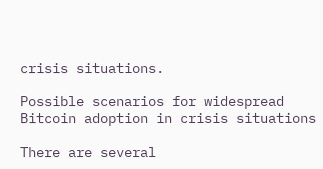crisis situations.

Possible scenarios for widespread Bitcoin adoption in crisis situations

There are several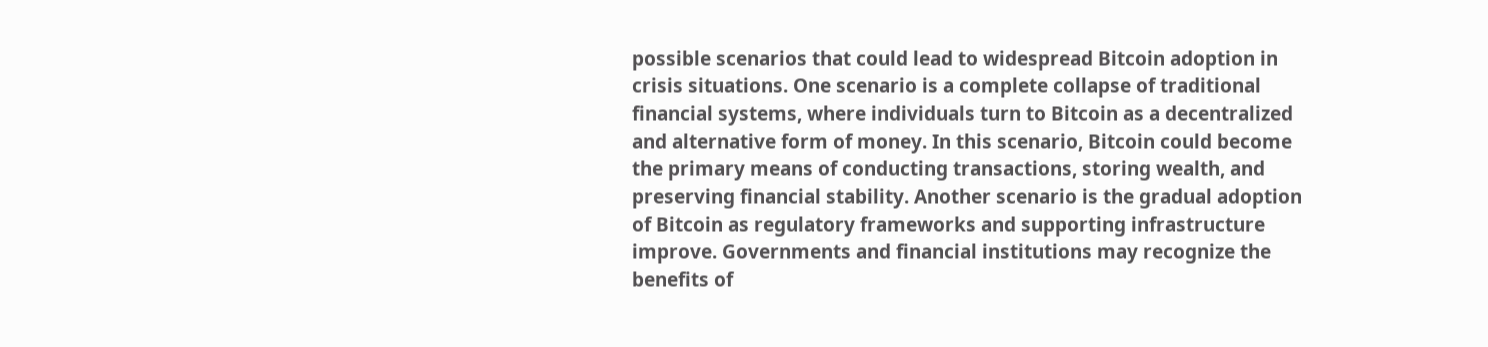possible scenarios that could lead to widespread Bitcoin adoption in crisis situations. One scenario is a complete collapse of traditional financial systems, where individuals turn to Bitcoin as a decentralized and alternative form of money. In this scenario, Bitcoin could become the primary means of conducting transactions, storing wealth, and preserving financial stability. Another scenario is the gradual adoption of Bitcoin as regulatory frameworks and supporting infrastructure improve. Governments and financial institutions may recognize the benefits of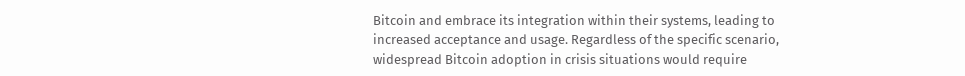Bitcoin and embrace its integration within their systems, leading to increased acceptance and usage. Regardless of the specific scenario, widespread Bitcoin adoption in crisis situations would require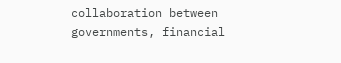collaboration between governments, financial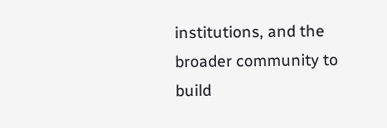institutions, and the broader community to build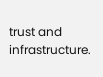trust and infrastructure.